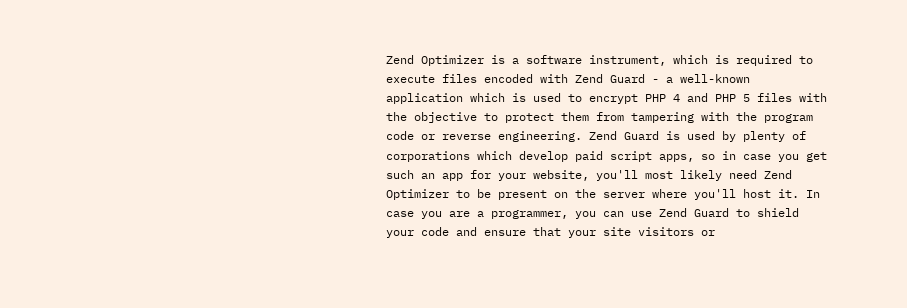Zend Optimizer is a software instrument, which is required to execute files encoded with Zend Guard - a well-known application which is used to encrypt PHP 4 and PHP 5 files with the objective to protect them from tampering with the program code or reverse engineering. Zend Guard is used by plenty of corporations which develop paid script apps, so in case you get such an app for your website, you'll most likely need Zend Optimizer to be present on the server where you'll host it. In case you are a programmer, you can use Zend Guard to shield your code and ensure that your site visitors or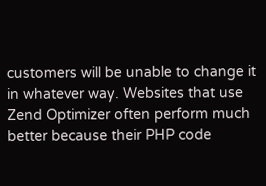customers will be unable to change it in whatever way. Websites that use Zend Optimizer often perform much better because their PHP code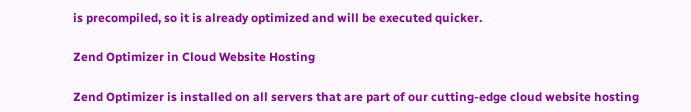is precompiled, so it is already optimized and will be executed quicker.

Zend Optimizer in Cloud Website Hosting

Zend Optimizer is installed on all servers that are part of our cutting-edge cloud website hosting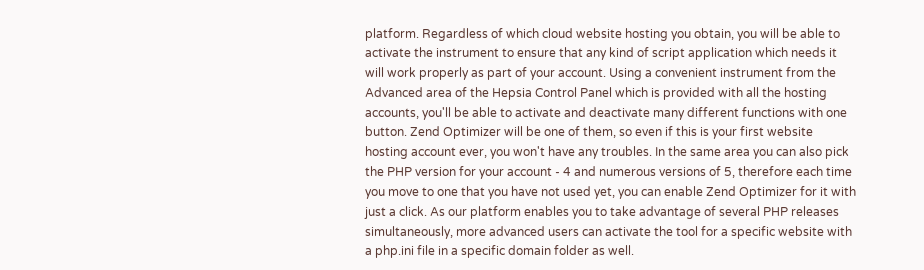platform. Regardless of which cloud website hosting you obtain, you will be able to activate the instrument to ensure that any kind of script application which needs it will work properly as part of your account. Using a convenient instrument from the Advanced area of the Hepsia Control Panel which is provided with all the hosting accounts, you'll be able to activate and deactivate many different functions with one button. Zend Optimizer will be one of them, so even if this is your first website hosting account ever, you won't have any troubles. In the same area you can also pick the PHP version for your account - 4 and numerous versions of 5, therefore each time you move to one that you have not used yet, you can enable Zend Optimizer for it with just a click. As our platform enables you to take advantage of several PHP releases simultaneously, more advanced users can activate the tool for a specific website with a php.ini file in a specific domain folder as well.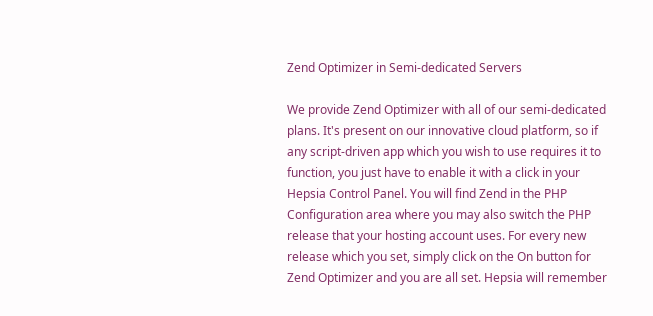Zend Optimizer in Semi-dedicated Servers

We provide Zend Optimizer with all of our semi-dedicated plans. It's present on our innovative cloud platform, so if any script-driven app which you wish to use requires it to function, you just have to enable it with a click in your Hepsia Control Panel. You will find Zend in the PHP Configuration area where you may also switch the PHP release that your hosting account uses. For every new release which you set, simply click on the On button for Zend Optimizer and you are all set. Hepsia will remember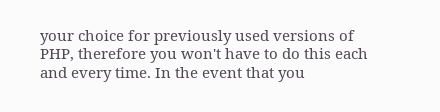your choice for previously used versions of PHP, therefore you won't have to do this each and every time. In the event that you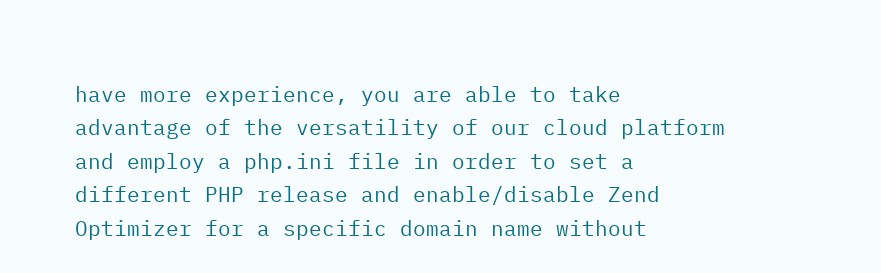have more experience, you are able to take advantage of the versatility of our cloud platform and employ a php.ini file in order to set a different PHP release and enable/disable Zend Optimizer for a specific domain name without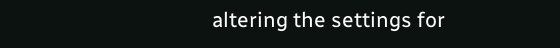altering the settings for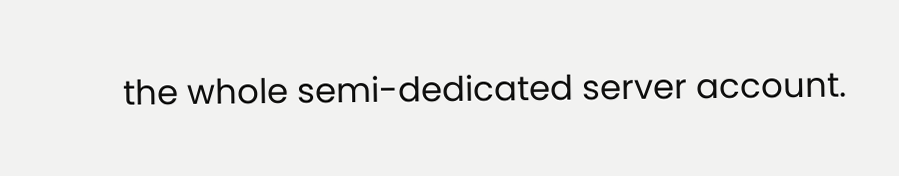the whole semi-dedicated server account.